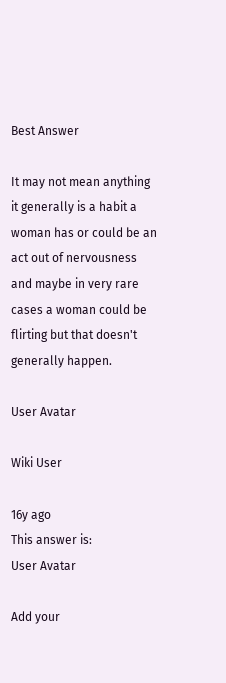Best Answer

It may not mean anything it generally is a habit a woman has or could be an act out of nervousness and maybe in very rare cases a woman could be flirting but that doesn't generally happen.

User Avatar

Wiki User

16y ago
This answer is:
User Avatar

Add your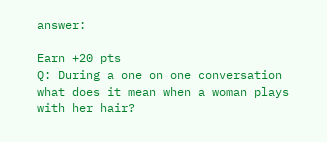answer:

Earn +20 pts
Q: During a one on one conversation what does it mean when a woman plays with her hair?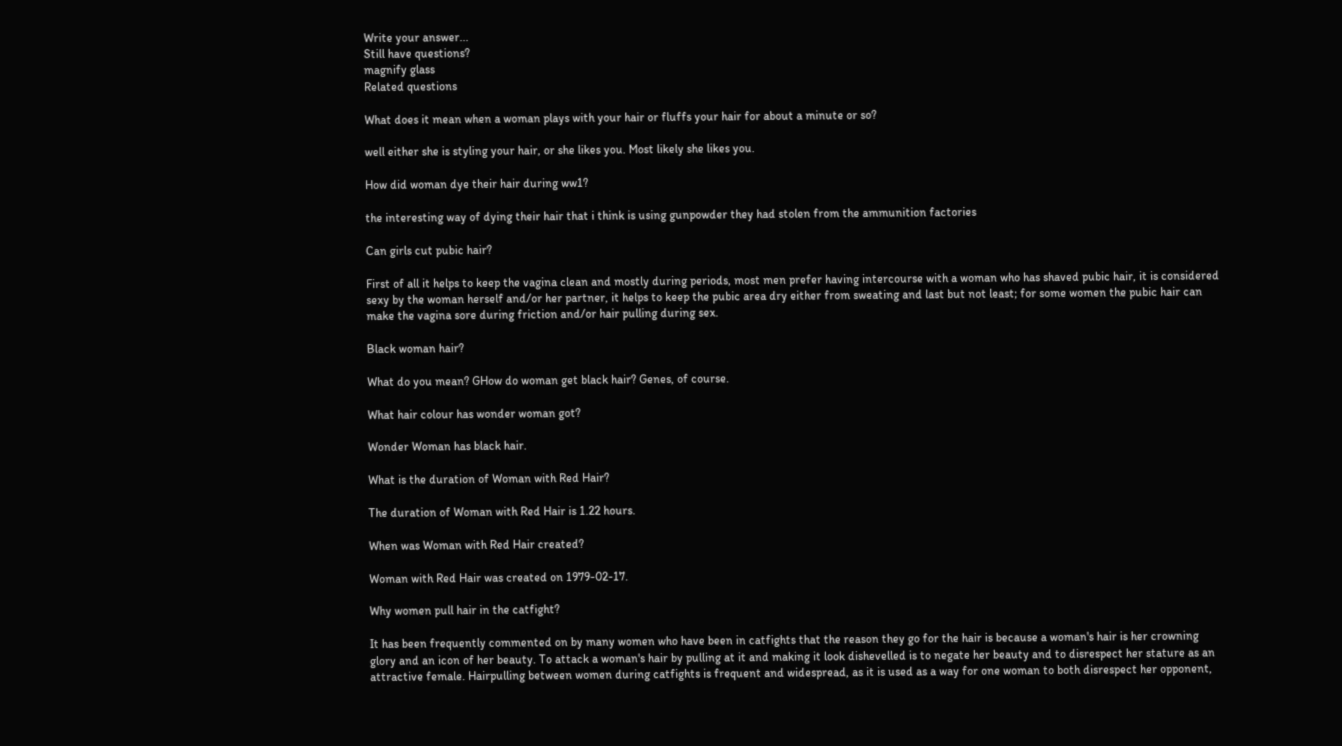Write your answer...
Still have questions?
magnify glass
Related questions

What does it mean when a woman plays with your hair or fluffs your hair for about a minute or so?

well either she is styling your hair, or she likes you. Most likely she likes you.

How did woman dye their hair during ww1?

the interesting way of dying their hair that i think is using gunpowder they had stolen from the ammunition factories

Can girls cut pubic hair?

First of all it helps to keep the vagina clean and mostly during periods, most men prefer having intercourse with a woman who has shaved pubic hair, it is considered sexy by the woman herself and/or her partner, it helps to keep the pubic area dry either from sweating and last but not least; for some women the pubic hair can make the vagina sore during friction and/or hair pulling during sex.

Black woman hair?

What do you mean? GHow do woman get black hair? Genes, of course.

What hair colour has wonder woman got?

Wonder Woman has black hair.

What is the duration of Woman with Red Hair?

The duration of Woman with Red Hair is 1.22 hours.

When was Woman with Red Hair created?

Woman with Red Hair was created on 1979-02-17.

Why women pull hair in the catfight?

It has been frequently commented on by many women who have been in catfights that the reason they go for the hair is because a woman's hair is her crowning glory and an icon of her beauty. To attack a woman's hair by pulling at it and making it look dishevelled is to negate her beauty and to disrespect her stature as an attractive female. Hairpulling between women during catfights is frequent and widespread, as it is used as a way for one woman to both disrespect her opponent,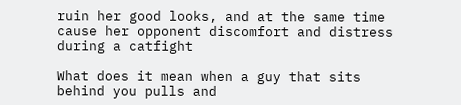ruin her good looks, and at the same time cause her opponent discomfort and distress during a catfight

What does it mean when a guy that sits behind you pulls and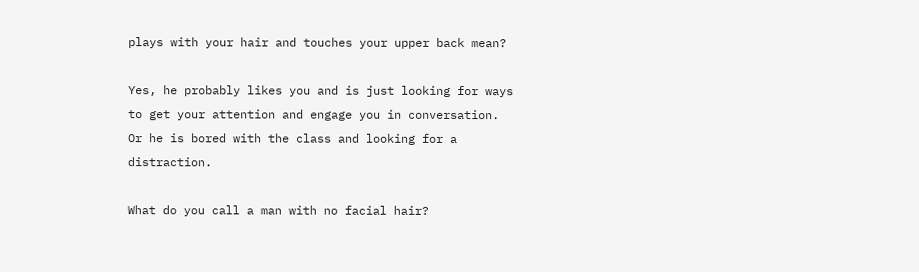plays with your hair and touches your upper back mean?

Yes, he probably likes you and is just looking for ways to get your attention and engage you in conversation. Or he is bored with the class and looking for a distraction.

What do you call a man with no facial hair?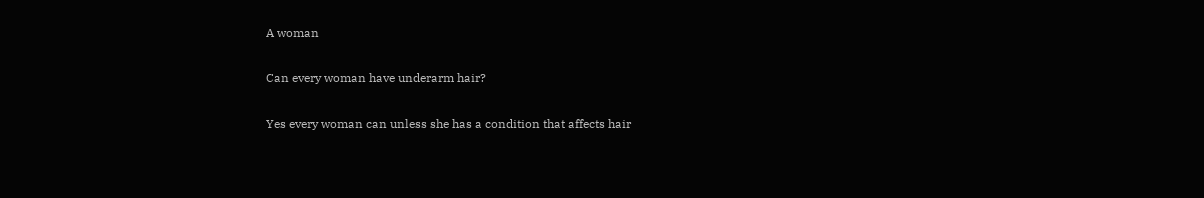A woman

Can every woman have underarm hair?

Yes every woman can unless she has a condition that affects hair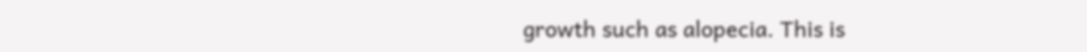growth such as alopecia. This is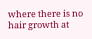where there is no hair growth at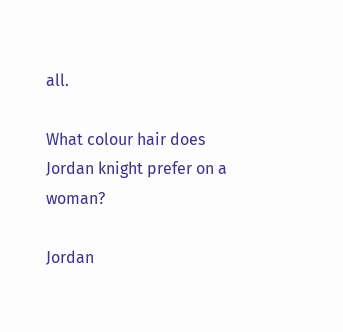all.

What colour hair does Jordan knight prefer on a woman?

Jordan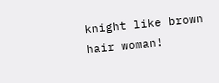knight like brown hair woman!